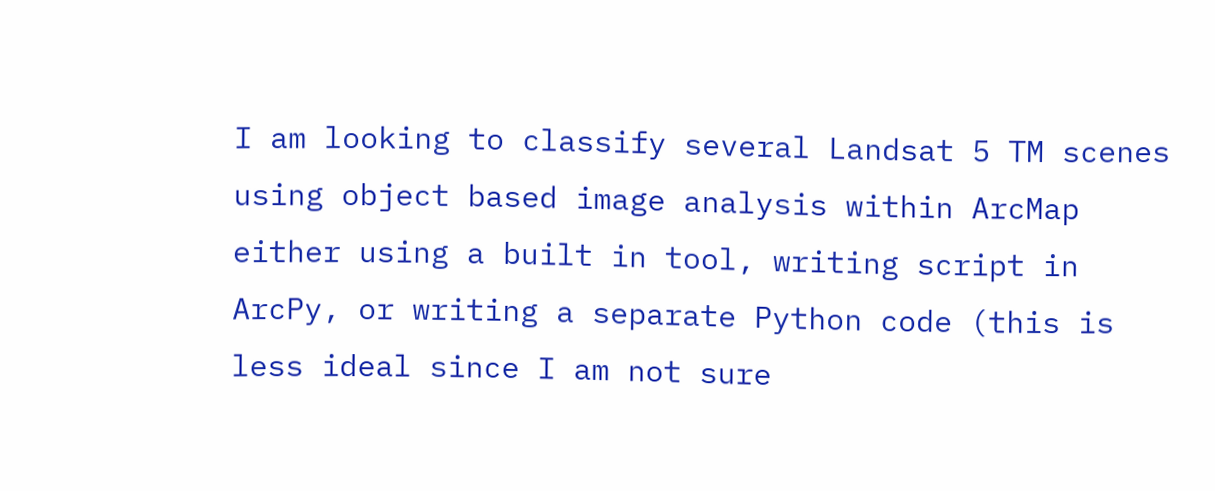I am looking to classify several Landsat 5 TM scenes using object based image analysis within ArcMap either using a built in tool, writing script in ArcPy, or writing a separate Python code (this is less ideal since I am not sure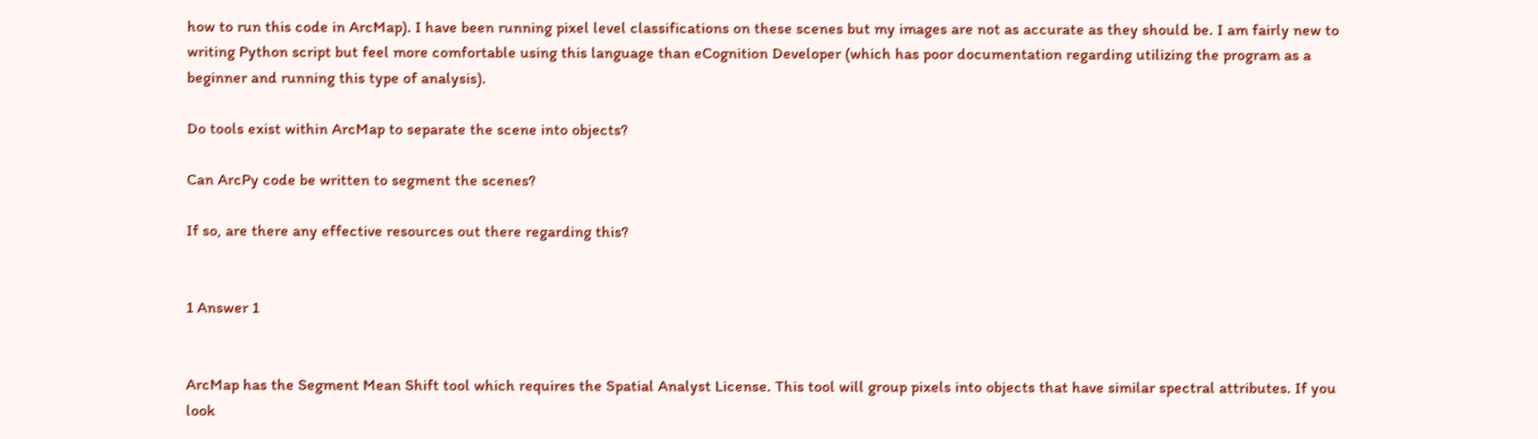how to run this code in ArcMap). I have been running pixel level classifications on these scenes but my images are not as accurate as they should be. I am fairly new to writing Python script but feel more comfortable using this language than eCognition Developer (which has poor documentation regarding utilizing the program as a beginner and running this type of analysis).

Do tools exist within ArcMap to separate the scene into objects?

Can ArcPy code be written to segment the scenes?

If so, are there any effective resources out there regarding this?


1 Answer 1


ArcMap has the Segment Mean Shift tool which requires the Spatial Analyst License. This tool will group pixels into objects that have similar spectral attributes. If you look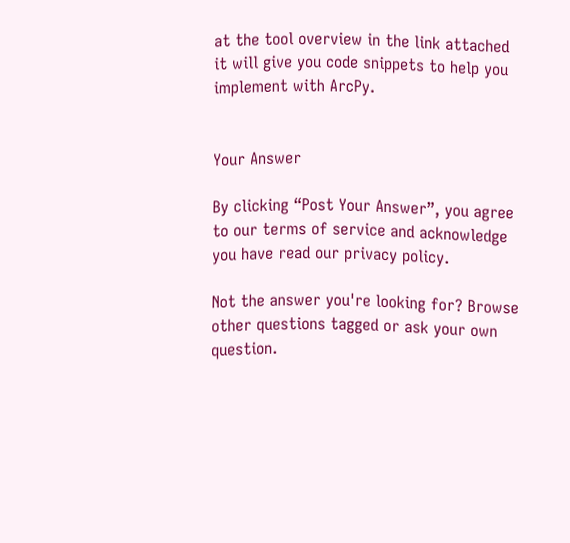at the tool overview in the link attached it will give you code snippets to help you implement with ArcPy.


Your Answer

By clicking “Post Your Answer”, you agree to our terms of service and acknowledge you have read our privacy policy.

Not the answer you're looking for? Browse other questions tagged or ask your own question.